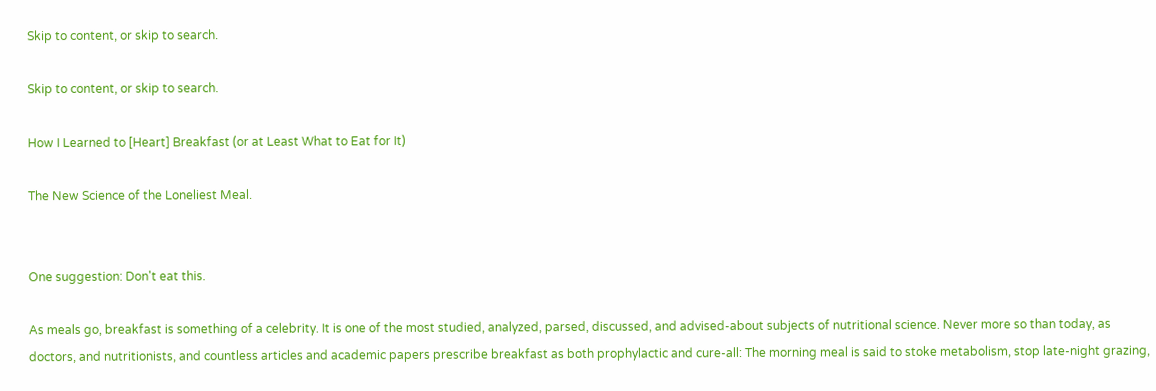Skip to content, or skip to search.

Skip to content, or skip to search.

How I Learned to [Heart] Breakfast (or at Least What to Eat for It)

The New Science of the Loneliest Meal.


One suggestion: Don't eat this.

As meals go, breakfast is something of a celebrity. It is one of the most studied, analyzed, parsed, discussed, and advised-about subjects of nutritional science. Never more so than today, as doctors, and nutritionists, and countless articles and academic papers prescribe breakfast as both prophylactic and cure-all: The morning meal is said to stoke metabolism, stop late-night grazing,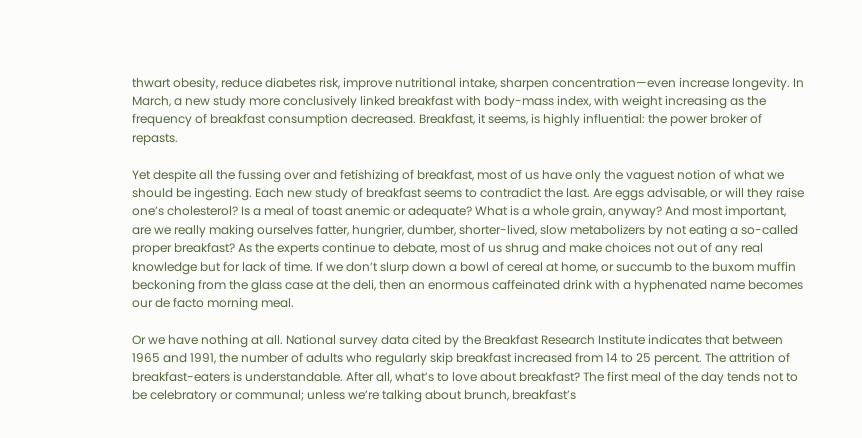thwart obesity, reduce diabetes risk, improve nutritional intake, sharpen concentration—even increase longevity. In March, a new study more conclusively linked breakfast with body-mass index, with weight increasing as the frequency of breakfast consumption decreased. Breakfast, it seems, is highly influential: the power broker of repasts.

Yet despite all the fussing over and fetishizing of breakfast, most of us have only the vaguest notion of what we should be ingesting. Each new study of breakfast seems to contradict the last. Are eggs advisable, or will they raise one’s cholesterol? Is a meal of toast anemic or adequate? What is a whole grain, anyway? And most important, are we really making ourselves fatter, hungrier, dumber, shorter-lived, slow metabolizers by not eating a so-called proper breakfast? As the experts continue to debate, most of us shrug and make choices not out of any real knowledge but for lack of time. If we don’t slurp down a bowl of cereal at home, or succumb to the buxom muffin beckoning from the glass case at the deli, then an enormous caffeinated drink with a hyphenated name becomes our de facto morning meal.

Or we have nothing at all. National survey data cited by the Breakfast Research Institute indicates that between 1965 and 1991, the number of adults who regularly skip breakfast increased from 14 to 25 percent. The attrition of breakfast-eaters is understandable. After all, what’s to love about breakfast? The first meal of the day tends not to be celebratory or communal; unless we’re talking about brunch, breakfast’s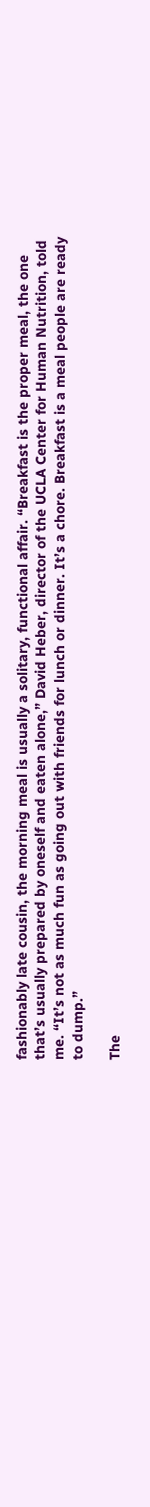fashionably late cousin, the morning meal is usually a solitary, functional affair. “Breakfast is the proper meal, the one that’s usually prepared by oneself and eaten alone,” David Heber, director of the UCLA Center for Human Nutrition, told me. “It’s not as much fun as going out with friends for lunch or dinner. It’s a chore. Breakfast is a meal people are ready to dump.”

The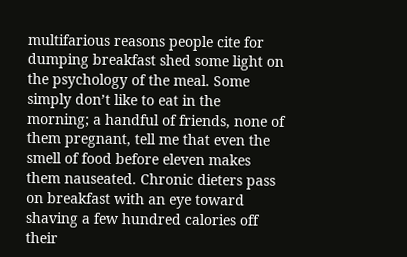multifarious reasons people cite for dumping breakfast shed some light on the psychology of the meal. Some simply don’t like to eat in the morning; a handful of friends, none of them pregnant, tell me that even the smell of food before eleven makes them nauseated. Chronic dieters pass on breakfast with an eye toward shaving a few hundred calories off their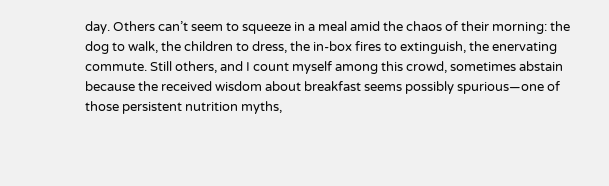day. Others can’t seem to squeeze in a meal amid the chaos of their morning: the dog to walk, the children to dress, the in-box fires to extinguish, the enervating commute. Still others, and I count myself among this crowd, sometimes abstain because the received wisdom about breakfast seems possibly spurious—one of those persistent nutrition myths,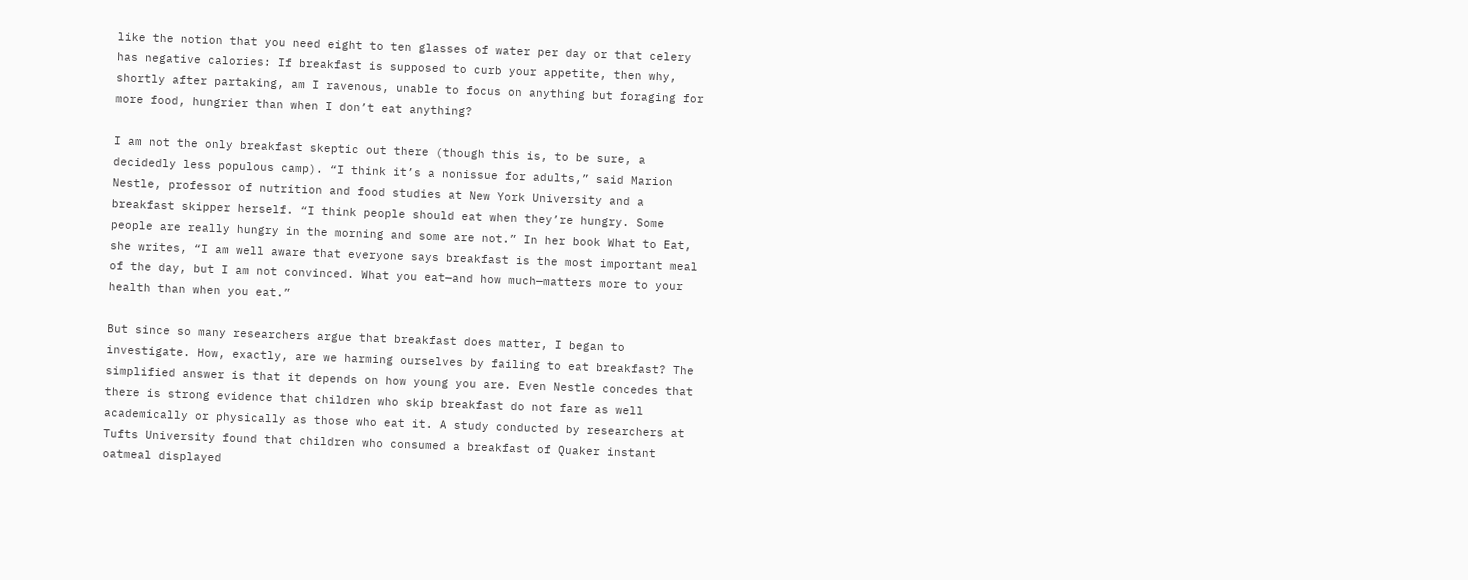like the notion that you need eight to ten glasses of water per day or that celery has negative calories: If breakfast is supposed to curb your appetite, then why, shortly after partaking, am I ravenous, unable to focus on anything but foraging for more food, hungrier than when I don’t eat anything?

I am not the only breakfast skeptic out there (though this is, to be sure, a decidedly less populous camp). “I think it’s a nonissue for adults,” said Marion Nestle, professor of nutrition and food studies at New York University and a breakfast skipper herself. “I think people should eat when they’re hungry. Some people are really hungry in the morning and some are not.” In her book What to Eat, she writes, “I am well aware that everyone says breakfast is the most important meal of the day, but I am not convinced. What you eat—and how much—matters more to your health than when you eat.”

But since so many researchers argue that breakfast does matter, I began to investigate. How, exactly, are we harming ourselves by failing to eat breakfast? The simplified answer is that it depends on how young you are. Even Nestle concedes that there is strong evidence that children who skip breakfast do not fare as well academically or physically as those who eat it. A study conducted by researchers at Tufts University found that children who consumed a breakfast of Quaker instant oatmeal displayed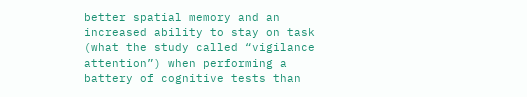better spatial memory and an increased ability to stay on task (what the study called “vigilance attention”) when performing a battery of cognitive tests than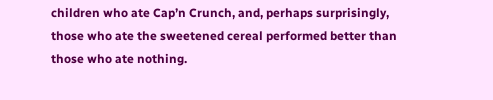children who ate Cap’n Crunch, and, perhaps surprisingly, those who ate the sweetened cereal performed better than those who ate nothing.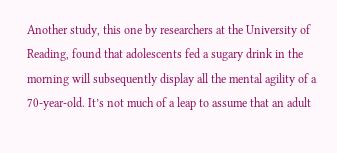Another study, this one by researchers at the University of Reading, found that adolescents fed a sugary drink in the morning will subsequently display all the mental agility of a 70-year-old. It’s not much of a leap to assume that an adult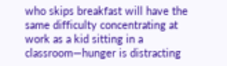who skips breakfast will have the same difficulty concentrating at work as a kid sitting in a classroom—hunger is distracting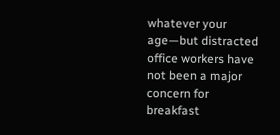whatever your age—but distracted office workers have not been a major concern for breakfast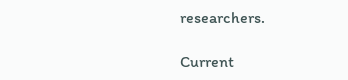researchers.

Current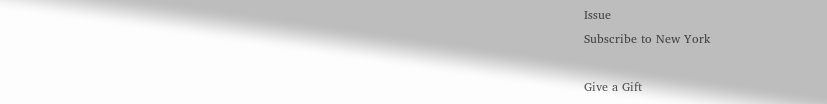Issue
Subscribe to New York

Give a Gift